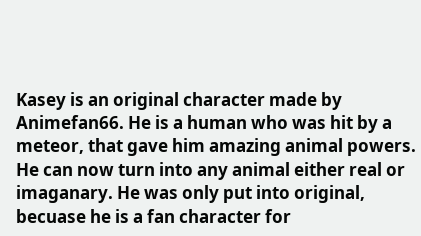Kasey is an original character made by Animefan66. He is a human who was hit by a meteor, that gave him amazing animal powers. He can now turn into any animal either real or imaganary. He was only put into original, becuase he is a fan character for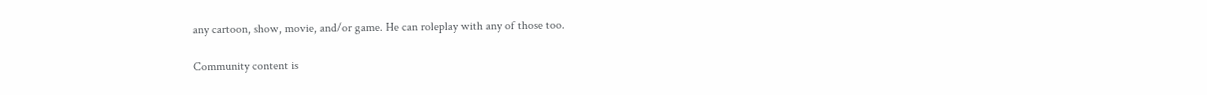any cartoon, show, movie, and/or game. He can roleplay with any of those too.

Community content is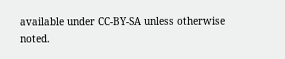available under CC-BY-SA unless otherwise noted.